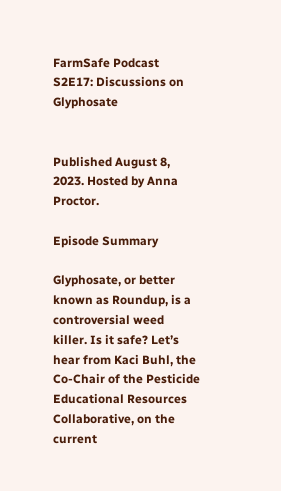FarmSafe Podcast S2E17: Discussions on Glyphosate


Published August 8, 2023. Hosted by Anna Proctor.

Episode Summary

Glyphosate, or better known as Roundup, is a controversial weed killer. Is it safe? Let’s hear from Kaci Buhl, the Co-Chair of the Pesticide Educational Resources Collaborative, on the current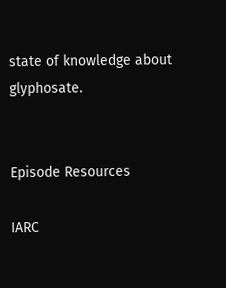state of knowledge about glyphosate.


Episode Resources

IARC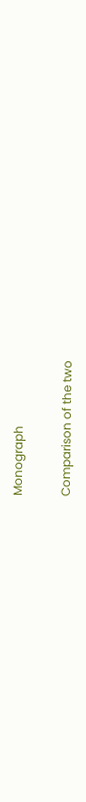Monograph


Comparison of the two